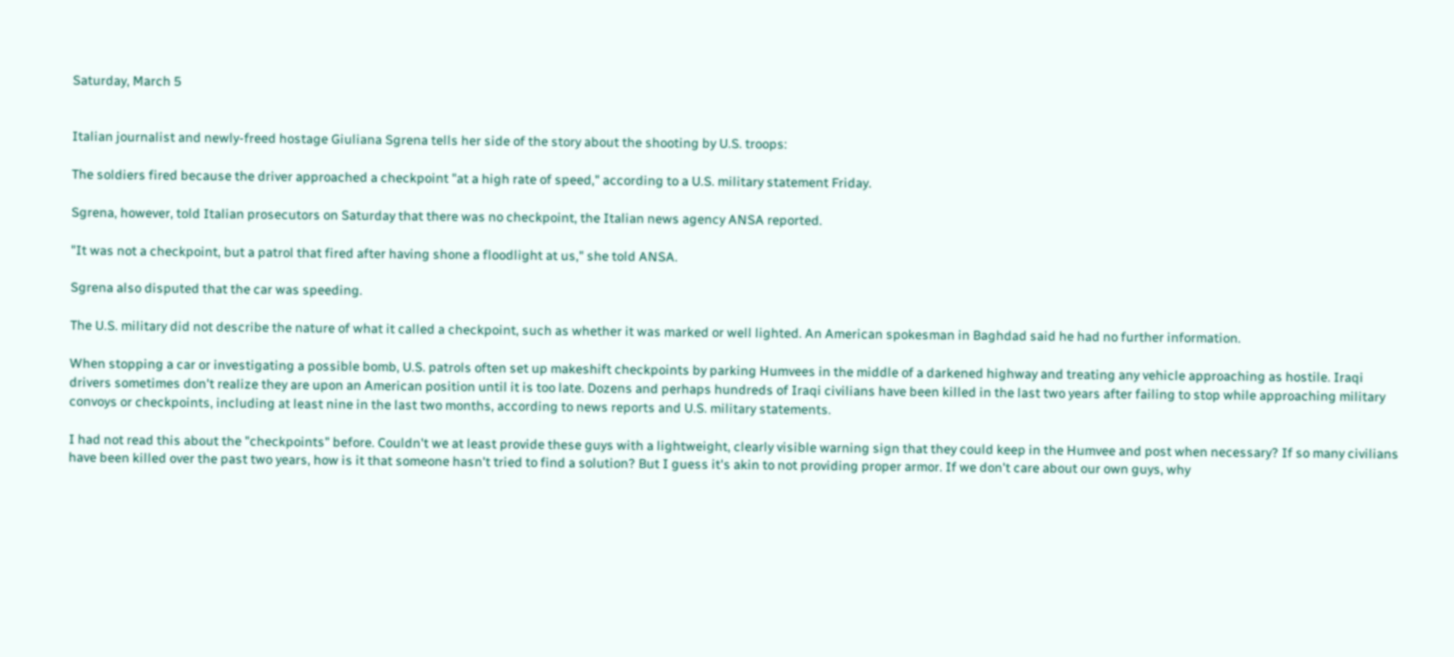Saturday, March 5


Italian journalist and newly-freed hostage Giuliana Sgrena tells her side of the story about the shooting by U.S. troops:

The soldiers fired because the driver approached a checkpoint "at a high rate of speed," according to a U.S. military statement Friday.

Sgrena, however, told Italian prosecutors on Saturday that there was no checkpoint, the Italian news agency ANSA reported.

"It was not a checkpoint, but a patrol that fired after having shone a floodlight at us," she told ANSA.

Sgrena also disputed that the car was speeding.

The U.S. military did not describe the nature of what it called a checkpoint, such as whether it was marked or well lighted. An American spokesman in Baghdad said he had no further information.

When stopping a car or investigating a possible bomb, U.S. patrols often set up makeshift checkpoints by parking Humvees in the middle of a darkened highway and treating any vehicle approaching as hostile. Iraqi drivers sometimes don't realize they are upon an American position until it is too late. Dozens and perhaps hundreds of Iraqi civilians have been killed in the last two years after failing to stop while approaching military convoys or checkpoints, including at least nine in the last two months, according to news reports and U.S. military statements.

I had not read this about the "checkpoints" before. Couldn't we at least provide these guys with a lightweight, clearly visible warning sign that they could keep in the Humvee and post when necessary? If so many civilians have been killed over the past two years, how is it that someone hasn't tried to find a solution? But I guess it's akin to not providing proper armor. If we don't care about our own guys, why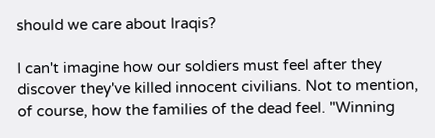should we care about Iraqis?

I can't imagine how our soldiers must feel after they discover they've killed innocent civilians. Not to mention, of course, how the families of the dead feel. "Winning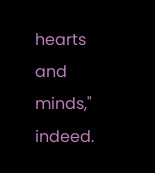hearts and minds," indeed.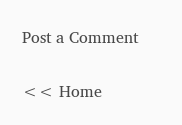Post a Comment

<< Home